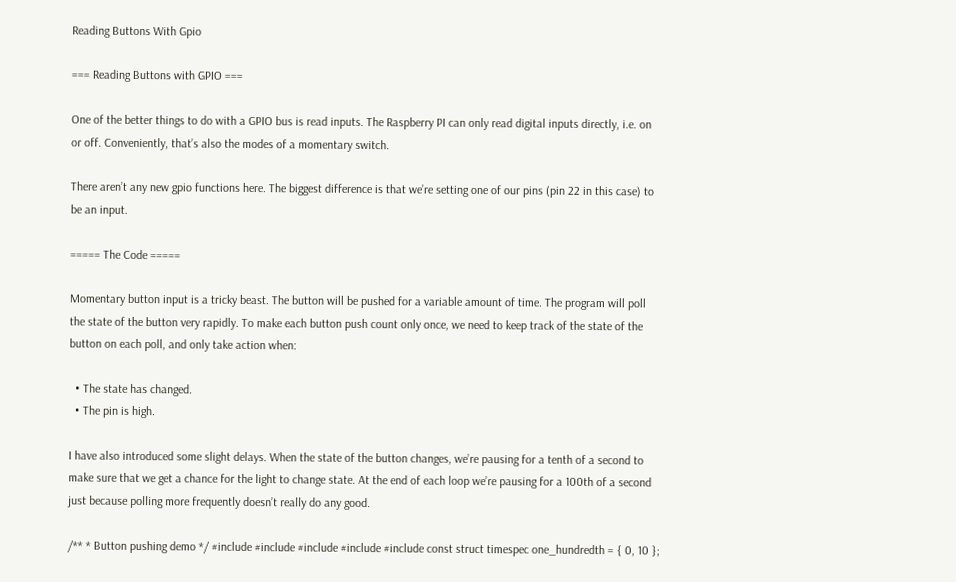Reading Buttons With Gpio

=== Reading Buttons with GPIO ===

One of the better things to do with a GPIO bus is read inputs. The Raspberry PI can only read digital inputs directly, i.e. on or off. Conveniently, that’s also the modes of a momentary switch.

There aren’t any new gpio functions here. The biggest difference is that we’re setting one of our pins (pin 22 in this case) to be an input.

===== The Code =====

Momentary button input is a tricky beast. The button will be pushed for a variable amount of time. The program will poll the state of the button very rapidly. To make each button push count only once, we need to keep track of the state of the button on each poll, and only take action when:

  • The state has changed.
  • The pin is high.

I have also introduced some slight delays. When the state of the button changes, we’re pausing for a tenth of a second to make sure that we get a chance for the light to change state. At the end of each loop we’re pausing for a 100th of a second just because polling more frequently doesn’t really do any good.

/** * Button pushing demo */ #include #include #include #include #include const struct timespec one_hundredth = { 0, 10 };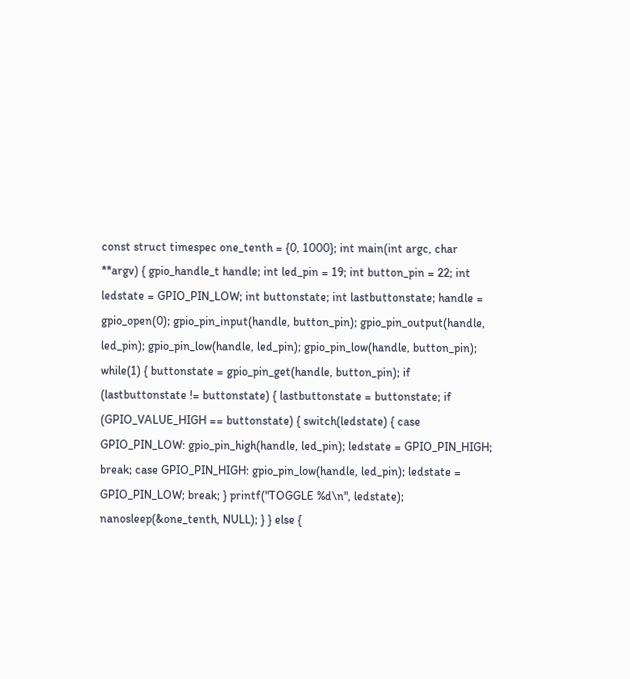const struct timespec one_tenth = {0, 1000}; int main(int argc, char **argv) { gpio_handle_t handle; int led_pin = 19; int button_pin = 22; int ledstate = GPIO_PIN_LOW; int buttonstate; int lastbuttonstate; handle = gpio_open(0); gpio_pin_input(handle, button_pin); gpio_pin_output(handle, led_pin); gpio_pin_low(handle, led_pin); gpio_pin_low(handle, button_pin); while(1) { buttonstate = gpio_pin_get(handle, button_pin); if (lastbuttonstate != buttonstate) { lastbuttonstate = buttonstate; if (GPIO_VALUE_HIGH == buttonstate) { switch(ledstate) { case GPIO_PIN_LOW: gpio_pin_high(handle, led_pin); ledstate = GPIO_PIN_HIGH; break; case GPIO_PIN_HIGH: gpio_pin_low(handle, led_pin); ledstate = GPIO_PIN_LOW; break; } printf("TOGGLE %d\n", ledstate); nanosleep(&one_tenth, NULL); } } else {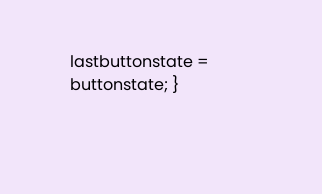lastbuttonstate = buttonstate; }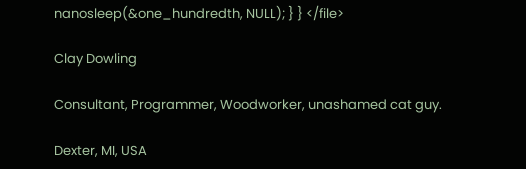nanosleep(&one_hundredth, NULL); } } </file>

Clay Dowling

Consultant, Programmer, Woodworker, unashamed cat guy.

Dexter, MI, USA